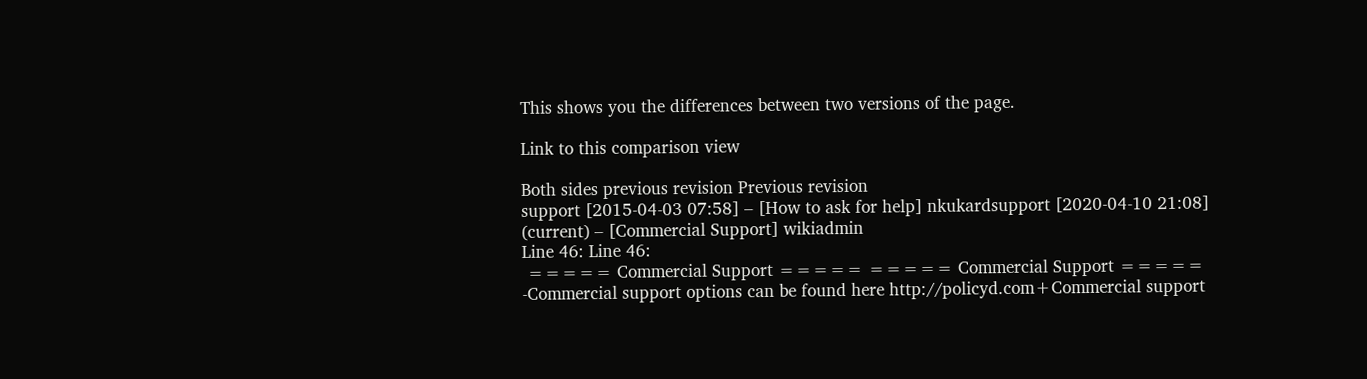This shows you the differences between two versions of the page.

Link to this comparison view

Both sides previous revision Previous revision
support [2015-04-03 07:58] – [How to ask for help] nkukardsupport [2020-04-10 21:08] (current) – [Commercial Support] wikiadmin
Line 46: Line 46:
 ===== Commercial Support ===== ===== Commercial Support =====
-Commercial support options can be found here http://policyd.com+Commercial support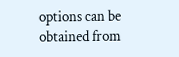options can be obtained from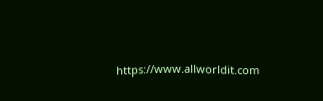https://www.allworldit.com